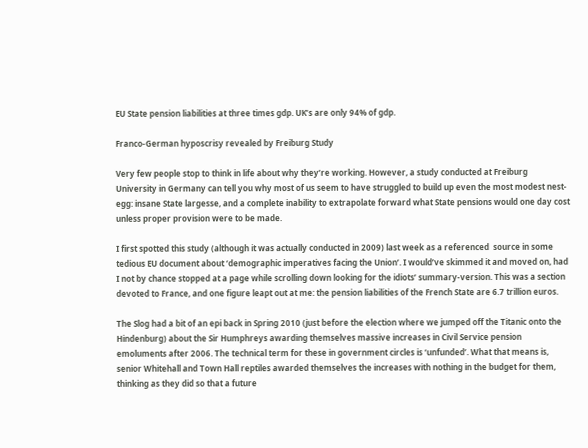EU State pension liabilities at three times gdp. UK’s are only 94% of gdp.

Franco-German hyposcrisy revealed by Freiburg Study

Very few people stop to think in life about why they’re working. However, a study conducted at Freiburg University in Germany can tell you why most of us seem to have struggled to build up even the most modest nest-egg: insane State largesse, and a complete inability to extrapolate forward what State pensions would one day cost unless proper provision were to be made.

I first spotted this study (although it was actually conducted in 2009) last week as a referenced  source in some tedious EU document about ‘demographic imperatives facing the Union’. I would’ve skimmed it and moved on, had I not by chance stopped at a page while scrolling down looking for the idiots’ summary-version. This was a section devoted to France, and one figure leapt out at me: the pension liabilities of the French State are 6.7 trillion euros.

The Slog had a bit of an epi back in Spring 2010 (just before the election where we jumped off the Titanic onto the Hindenburg) about the Sir Humphreys awarding themselves massive increases in Civil Service pension emoluments after 2006. The technical term for these in government circles is ‘unfunded’. What that means is, senior Whitehall and Town Hall reptiles awarded themselves the increases with nothing in the budget for them, thinking as they did so that a future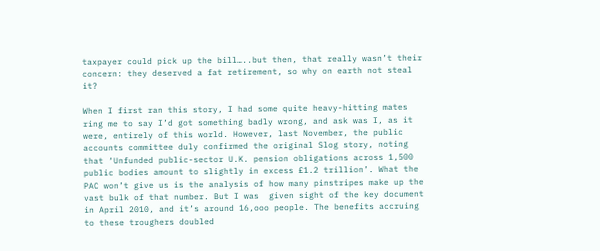taxpayer could pick up the bill…..but then, that really wasn’t their concern: they deserved a fat retirement, so why on earth not steal it?

When I first ran this story, I had some quite heavy-hitting mates ring me to say I’d got something badly wrong, and ask was I, as it were, entirely of this world. However, last November, the public accounts committee duly confirmed the original Slog story, noting that ‘Unfunded public-sector U.K. pension obligations across 1,500 public bodies amount to slightly in excess £1.2 trillion’. What the PAC won’t give us is the analysis of how many pinstripes make up the vast bulk of that number. But I was  given sight of the key document in April 2010, and it’s around 16,ooo people. The benefits accruing to these troughers doubled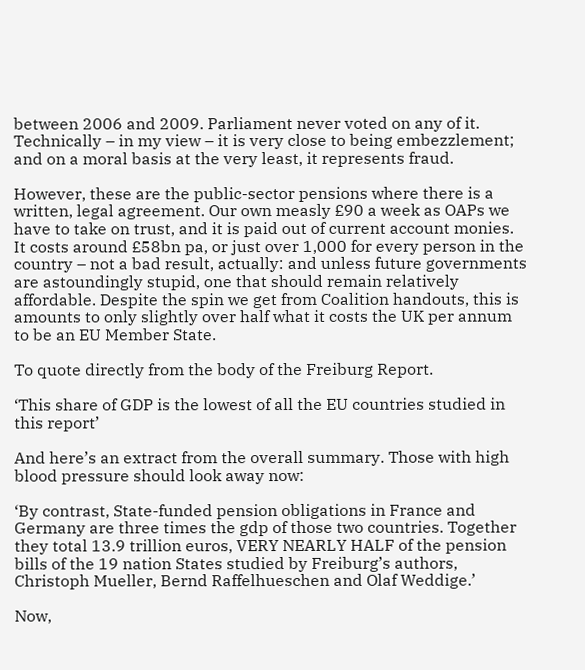between 2006 and 2009. Parliament never voted on any of it. Technically – in my view – it is very close to being embezzlement; and on a moral basis at the very least, it represents fraud.

However, these are the public-sector pensions where there is a written, legal agreement. Our own measly £90 a week as OAPs we have to take on trust, and it is paid out of current account monies. It costs around £58bn pa, or just over 1,000 for every person in the country – not a bad result, actually: and unless future governments are astoundingly stupid, one that should remain relatively affordable. Despite the spin we get from Coalition handouts, this is amounts to only slightly over half what it costs the UK per annum to be an EU Member State.

To quote directly from the body of the Freiburg Report.

‘This share of GDP is the lowest of all the EU countries studied in this report’

And here’s an extract from the overall summary. Those with high blood pressure should look away now:

‘By contrast, State-funded pension obligations in France and Germany are three times the gdp of those two countries. Together they total 13.9 trillion euros, VERY NEARLY HALF of the pension bills of the 19 nation States studied by Freiburg’s authors, Christoph Mueller, Bernd Raffelhueschen and Olaf Weddige.’

Now,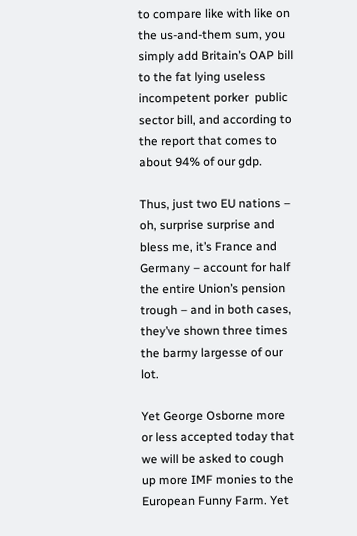to compare like with like on the us-and-them sum, you simply add Britain’s OAP bill to the fat lying useless incompetent porker  public sector bill, and according to the report that comes to about 94% of our gdp.

Thus, just two EU nations – oh, surprise surprise and bless me, it’s France and Germany – account for half the entire Union’s pension trough – and in both cases, they’ve shown three times the barmy largesse of our lot.

Yet George Osborne more or less accepted today that we will be asked to cough up more IMF monies to the European Funny Farm. Yet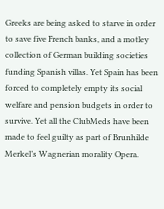Greeks are being asked to starve in order to save five French banks, and a motley collection of German building societies funding Spanish villas. Yet Spain has been forced to completely empty its social welfare and pension budgets in order to survive. Yet all the ClubMeds have been made to feel guilty as part of Brunhilde Merkel’s Wagnerian morality Opera.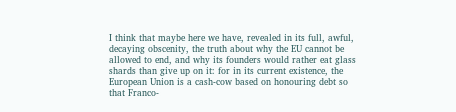I think that maybe here we have, revealed in its full, awful, decaying obscenity, the truth about why the EU cannot be allowed to end, and why its founders would rather eat glass shards than give up on it: for in its current existence, the European Union is a cash-cow based on honouring debt so that Franco-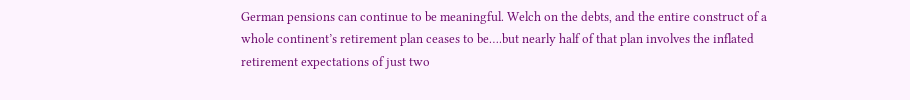German pensions can continue to be meaningful. Welch on the debts, and the entire construct of a whole continent’s retirement plan ceases to be….but nearly half of that plan involves the inflated retirement expectations of just two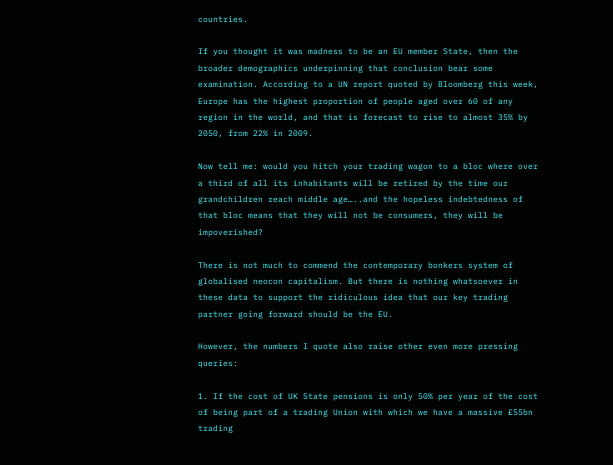countries.

If you thought it was madness to be an EU member State, then the broader demographics underpinning that conclusion bear some examination. According to a UN report quoted by Bloomberg this week, Europe has the highest proportion of people aged over 60 of any region in the world, and that is forecast to rise to almost 35% by 2050, from 22% in 2009.

Now tell me: would you hitch your trading wagon to a bloc where over a third of all its inhabitants will be retired by the time our grandchildren reach middle age…..and the hopeless indebtedness of that bloc means that they will not be consumers, they will be impoverished?

There is not much to commend the contemporary bonkers system of globalised neocon capitalism. But there is nothing whatsoever in these data to support the ridiculous idea that our key trading partner going forward should be the EU.

However, the numbers I quote also raise other even more pressing queries:

1. If the cost of UK State pensions is only 50% per year of the cost of being part of a trading Union with which we have a massive £55bn trading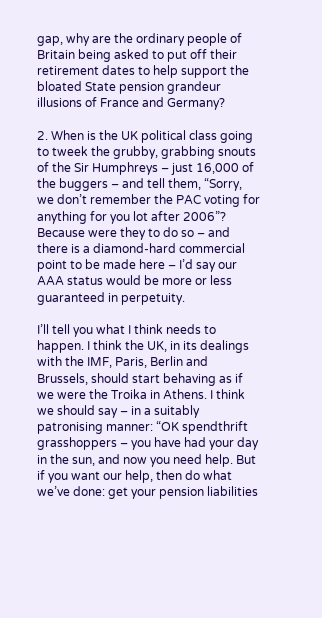gap, why are the ordinary people of Britain being asked to put off their retirement dates to help support the bloated State pension grandeur illusions of France and Germany?

2. When is the UK political class going to tweek the grubby, grabbing snouts of the Sir Humphreys – just 16,000 of the buggers – and tell them, “Sorry, we don’t remember the PAC voting for anything for you lot after 2006”? Because were they to do so – and there is a diamond-hard commercial point to be made here – I’d say our AAA status would be more or less guaranteed in perpetuity.

I’ll tell you what I think needs to happen. I think the UK, in its dealings with the IMF, Paris, Berlin and Brussels, should start behaving as if we were the Troika in Athens. I think we should say – in a suitably patronising manner: “OK spendthrift grasshoppers – you have had your day in the sun, and now you need help. But if you want our help, then do what we’ve done: get your pension liabilities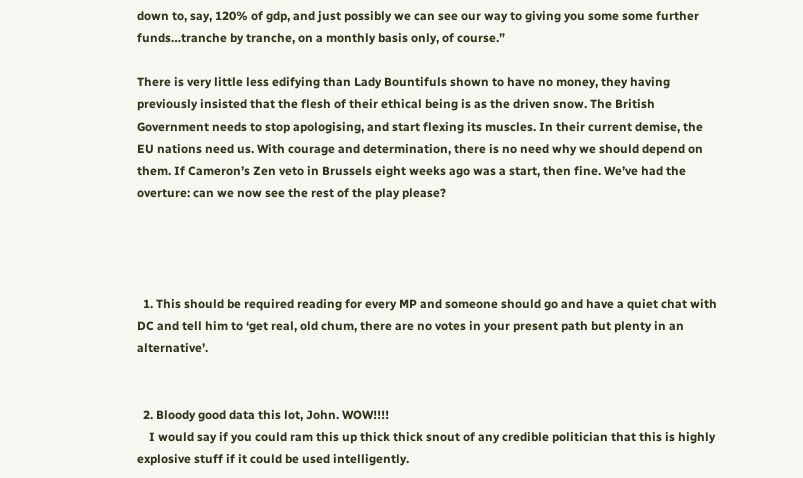down to, say, 120% of gdp, and just possibly we can see our way to giving you some some further funds…tranche by tranche, on a monthly basis only, of course.”

There is very little less edifying than Lady Bountifuls shown to have no money, they having previously insisted that the flesh of their ethical being is as the driven snow. The British Government needs to stop apologising, and start flexing its muscles. In their current demise, the EU nations need us. With courage and determination, there is no need why we should depend on them. If Cameron’s Zen veto in Brussels eight weeks ago was a start, then fine. We’ve had the overture: can we now see the rest of the play please?




  1. This should be required reading for every MP and someone should go and have a quiet chat with DC and tell him to ‘get real, old chum, there are no votes in your present path but plenty in an alternative’.


  2. Bloody good data this lot, John. WOW!!!!
    I would say if you could ram this up thick thick snout of any credible politician that this is highly explosive stuff if it could be used intelligently.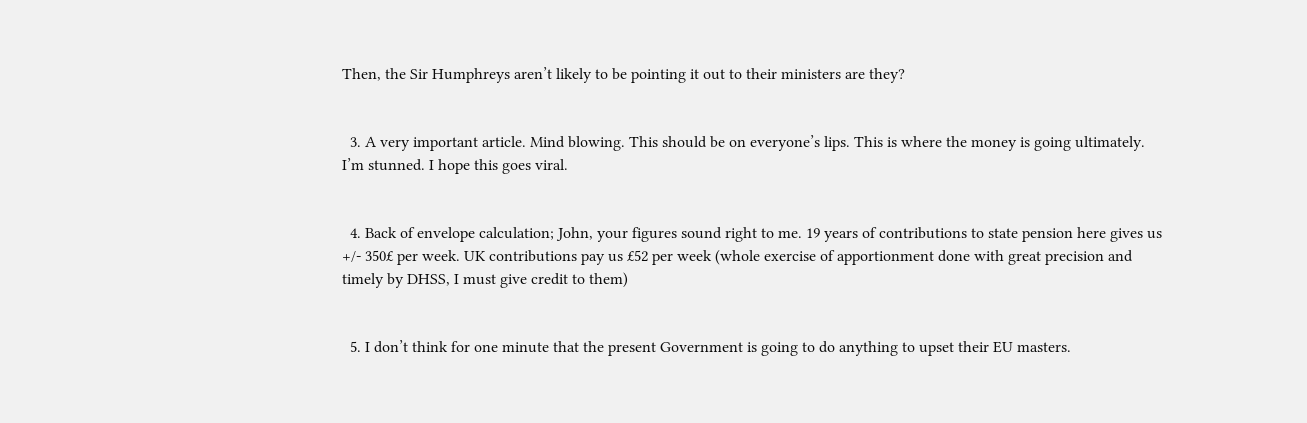Then, the Sir Humphreys aren’t likely to be pointing it out to their ministers are they?


  3. A very important article. Mind blowing. This should be on everyone’s lips. This is where the money is going ultimately. I’m stunned. I hope this goes viral.


  4. Back of envelope calculation; John, your figures sound right to me. 19 years of contributions to state pension here gives us +/- 350£ per week. UK contributions pay us £52 per week (whole exercise of apportionment done with great precision and timely by DHSS, I must give credit to them)


  5. I don’t think for one minute that the present Government is going to do anything to upset their EU masters.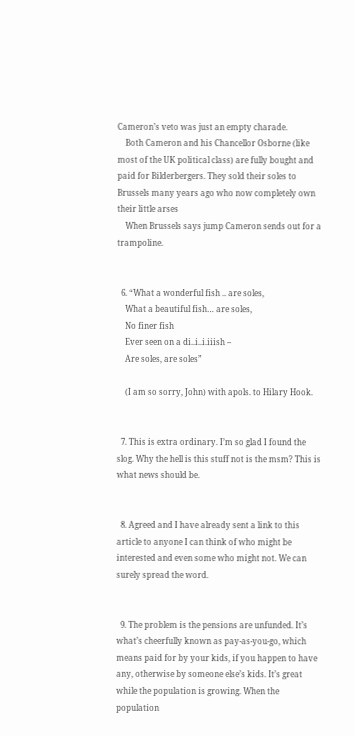Cameron’s veto was just an empty charade.
    Both Cameron and his Chancellor Osborne (like most of the UK political class) are fully bought and paid for Bilderbergers. They sold their soles to Brussels many years ago who now completely own their little arses
    When Brussels says jump Cameron sends out for a trampoline.


  6. “What a wonderful fish .. are soles,
    What a beautiful fish… are soles,
    No finer fish
    Ever seen on a di..i..i.iiish –
    Are soles, are soles”

    (I am so sorry, John) with apols. to Hilary Hook.


  7. This is extra ordinary. I’m so glad I found the slog. Why the hell is this stuff not is the msm? This is what news should be.


  8. Agreed and I have already sent a link to this article to anyone I can think of who might be interested and even some who might not. We can surely spread the word.


  9. The problem is the pensions are unfunded. It’s what’s cheerfully known as pay-as-you-go, which means paid for by your kids, if you happen to have any, otherwise by someone else’s kids. It’s great while the population is growing. When the population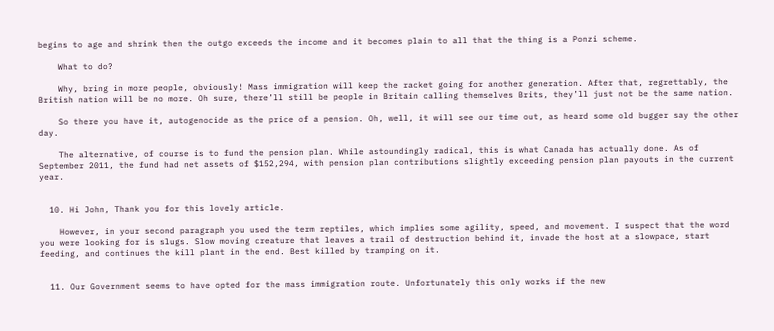begins to age and shrink then the outgo exceeds the income and it becomes plain to all that the thing is a Ponzi scheme.

    What to do?

    Why, bring in more people, obviously! Mass immigration will keep the racket going for another generation. After that, regrettably, the British nation will be no more. Oh sure, there’ll still be people in Britain calling themselves Brits, they’ll just not be the same nation.

    So there you have it, autogenocide as the price of a pension. Oh, well, it will see our time out, as heard some old bugger say the other day.

    The alternative, of course is to fund the pension plan. While astoundingly radical, this is what Canada has actually done. As of September 2011, the fund had net assets of $152,294, with pension plan contributions slightly exceeding pension plan payouts in the current year.


  10. Hi John, Thank you for this lovely article.

    However, in your second paragraph you used the term reptiles, which implies some agility, speed, and movement. I suspect that the word you were looking for is slugs. Slow moving creature that leaves a trail of destruction behind it, invade the host at a slowpace, start feeding, and continues the kill plant in the end. Best killed by tramping on it.


  11. Our Government seems to have opted for the mass immigration route. Unfortunately this only works if the new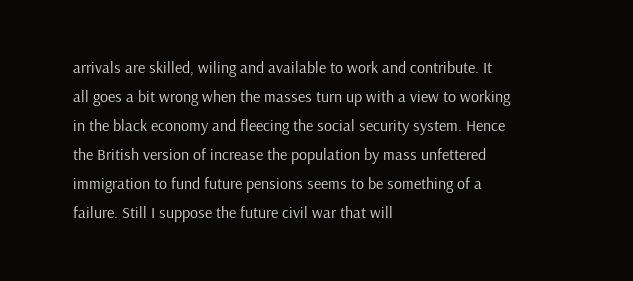arrivals are skilled, wiling and available to work and contribute. It all goes a bit wrong when the masses turn up with a view to working in the black economy and fleecing the social security system. Hence the British version of increase the population by mass unfettered immigration to fund future pensions seems to be something of a failure. Still I suppose the future civil war that will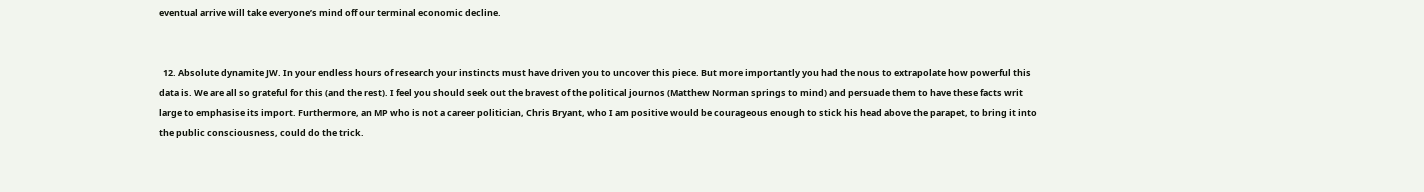eventual arrive will take everyone’s mind off our terminal economic decline.


  12. Absolute dynamite JW. In your endless hours of research your instincts must have driven you to uncover this piece. But more importantly you had the nous to extrapolate how powerful this data is. We are all so grateful for this (and the rest). I feel you should seek out the bravest of the political journos (Matthew Norman springs to mind) and persuade them to have these facts writ large to emphasise its import. Furthermore, an MP who is not a career politician, Chris Bryant, who I am positive would be courageous enough to stick his head above the parapet, to bring it into the public consciousness, could do the trick.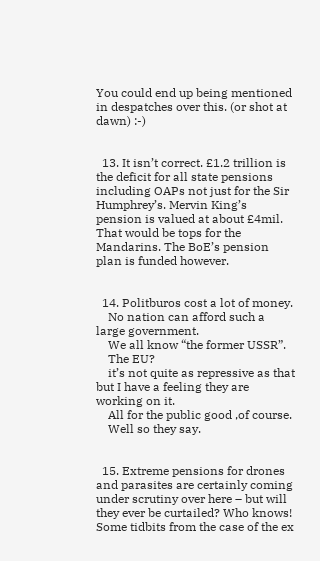You could end up being mentioned in despatches over this. (or shot at dawn) :-)


  13. It isn’t correct. £1.2 trillion is the deficit for all state pensions including OAPs not just for the Sir Humphrey’s. Mervin King’s pension is valued at about £4mil. That would be tops for the Mandarins. The BoE’s pension plan is funded however.


  14. Politburos cost a lot of money.
    No nation can afford such a large government.
    We all know “the former USSR”.
    The EU?
    it’s not quite as repressive as that but I have a feeling they are working on it.
    All for the public good ,of course.
    Well so they say.


  15. Extreme pensions for drones and parasites are certainly coming under scrutiny over here – but will they ever be curtailed? Who knows! Some tidbits from the case of the ex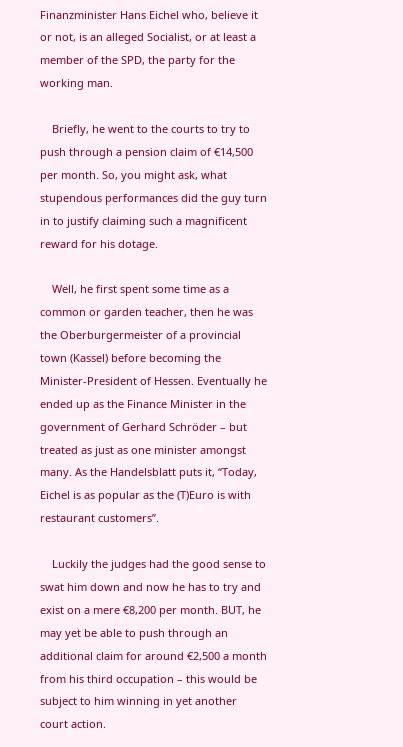Finanzminister Hans Eichel who, believe it or not, is an alleged Socialist, or at least a member of the SPD, the party for the working man.

    Briefly, he went to the courts to try to push through a pension claim of €14,500 per month. So, you might ask, what stupendous performances did the guy turn in to justify claiming such a magnificent reward for his dotage.

    Well, he first spent some time as a common or garden teacher, then he was the Oberburgermeister of a provincial town (Kassel) before becoming the Minister-President of Hessen. Eventually he ended up as the Finance Minister in the government of Gerhard Schröder – but treated as just as one minister amongst many. As the Handelsblatt puts it, “Today, Eichel is as popular as the (T)Euro is with restaurant customers”.

    Luckily the judges had the good sense to swat him down and now he has to try and exist on a mere €8,200 per month. BUT, he may yet be able to push through an additional claim for around €2,500 a month from his third occupation – this would be subject to him winning in yet another court action.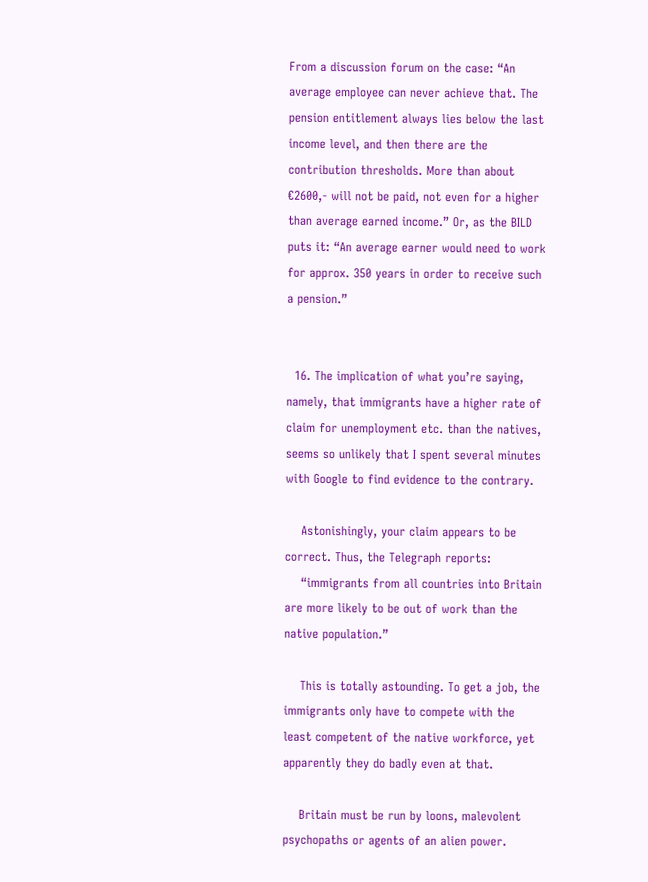From a discussion forum on the case: “An average employee can never achieve that. The pension entitlement always lies below the last income level, and then there are the contribution thresholds. More than about €2600,- will not be paid, not even for a higher than average earned income.” Or, as the BILD puts it: “An average earner would need to work for approx. 350 years in order to receive such a pension.”


  16. The implication of what you’re saying, namely, that immigrants have a higher rate of claim for unemployment etc. than the natives, seems so unlikely that I spent several minutes with Google to find evidence to the contrary.

    Astonishingly, your claim appears to be correct. Thus, the Telegraph reports:
    “immigrants from all countries into Britain are more likely to be out of work than the native population.”

    This is totally astounding. To get a job, the immigrants only have to compete with the least competent of the native workforce, yet apparently they do badly even at that.

    Britain must be run by loons, malevolent psychopaths or agents of an alien power.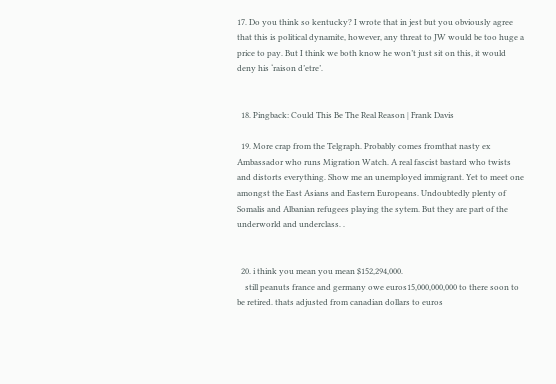17. Do you think so kentucky? I wrote that in jest but you obviously agree that this is political dynamite, however, any threat to JW would be too huge a price to pay. But I think we both know he won’t just sit on this, it would deny his ‘raison d’etre’.


  18. Pingback: Could This Be The Real Reason | Frank Davis

  19. More crap from the Telgraph. Probably comes fromthat nasty ex Ambassador who runs Migration Watch. A real fascist bastard who twists and distorts everything. Show me an unemployed immigrant. Yet to meet one amongst the East Asians and Eastern Europeans. Undoubtedly plenty of Somalis and Albanian refugees playing the sytem. But they are part of the underworld and underclass. .


  20. i think you mean you mean $152,294,000.
    still peanuts france and germany owe euros15,000,000,000 to there soon to be retired. thats adjusted from canadian dollars to euros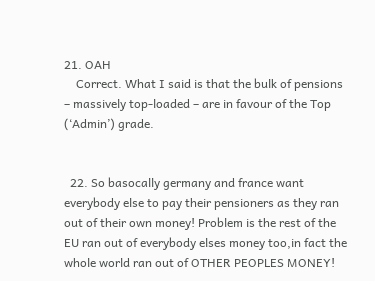21. OAH
    Correct. What I said is that the bulk of pensions – massively top-loaded – are in favour of the Top (‘Admin’) grade.


  22. So basocally germany and france want everybody else to pay their pensioners as they ran out of their own money! Problem is the rest of the EU ran out of everybody elses money too,in fact the whole world ran out of OTHER PEOPLES MONEY!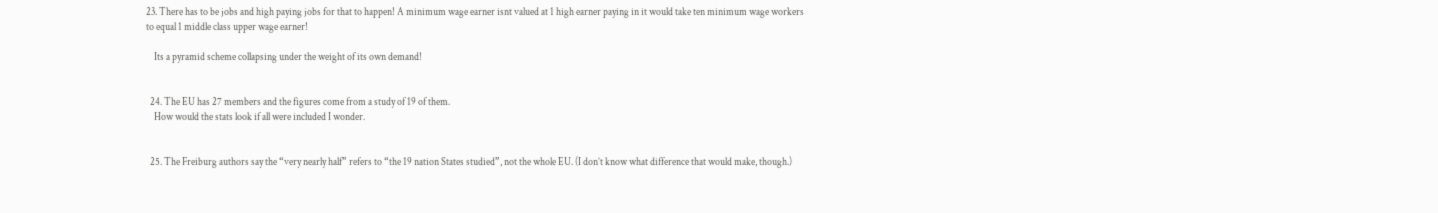23. There has to be jobs and high paying jobs for that to happen! A minimum wage earner isnt valued at 1 high earner paying in it would take ten minimum wage workers to equal 1 middle class upper wage earner!

    Its a pyramid scheme collapsing under the weight of its own demand!


  24. The EU has 27 members and the figures come from a study of 19 of them.
    How would the stats look if all were included I wonder.


  25. The Freiburg authors say the “very nearly half” refers to “the 19 nation States studied”, not the whole EU. (I don’t know what difference that would make, though.)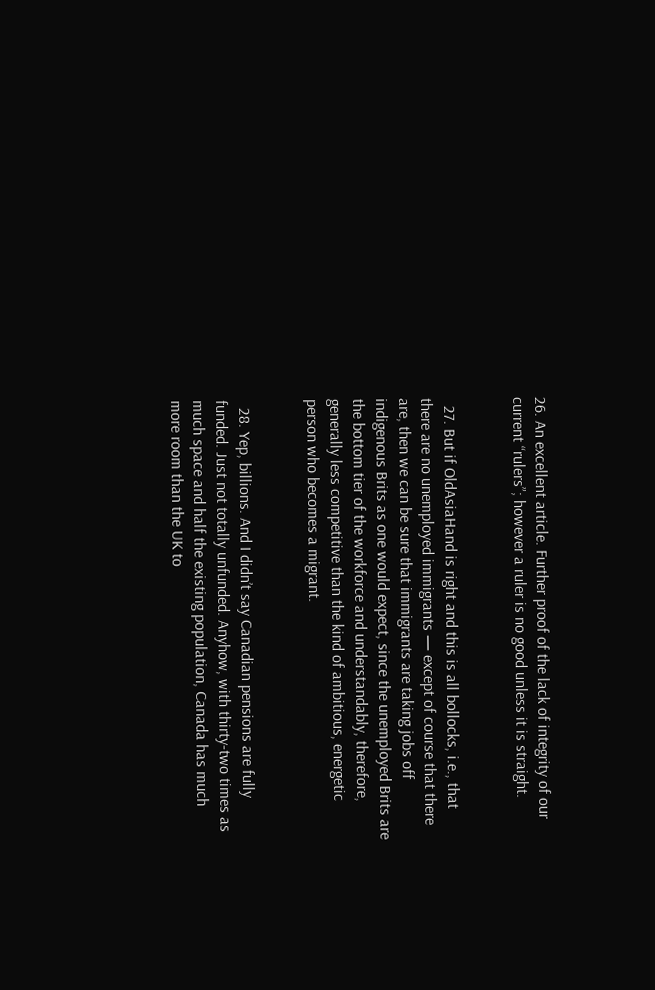26. An excellent article. Further proof of the lack of integrity of our current “rulers”; however a ruler is no good unless it is straight.


  27. But if OldAsiaHand is right and this is all bollocks, i.e., that there are no unemployed immigrants — except of course that there are, then we can be sure that immigrants are taking jobs off indigenous Brits as one would expect, since the unemployed Brits are the bottom tier of the workforce and understandably, therefore, generally less competitive than the kind of ambitious, energetic person who becomes a migrant.


  28. Yep, billions. And I didn’t say Canadian pensions are fully funded. Just not totally unfunded. Anyhow, with thirty-two times as much space and half the existing population, Canada has much more room than the UK to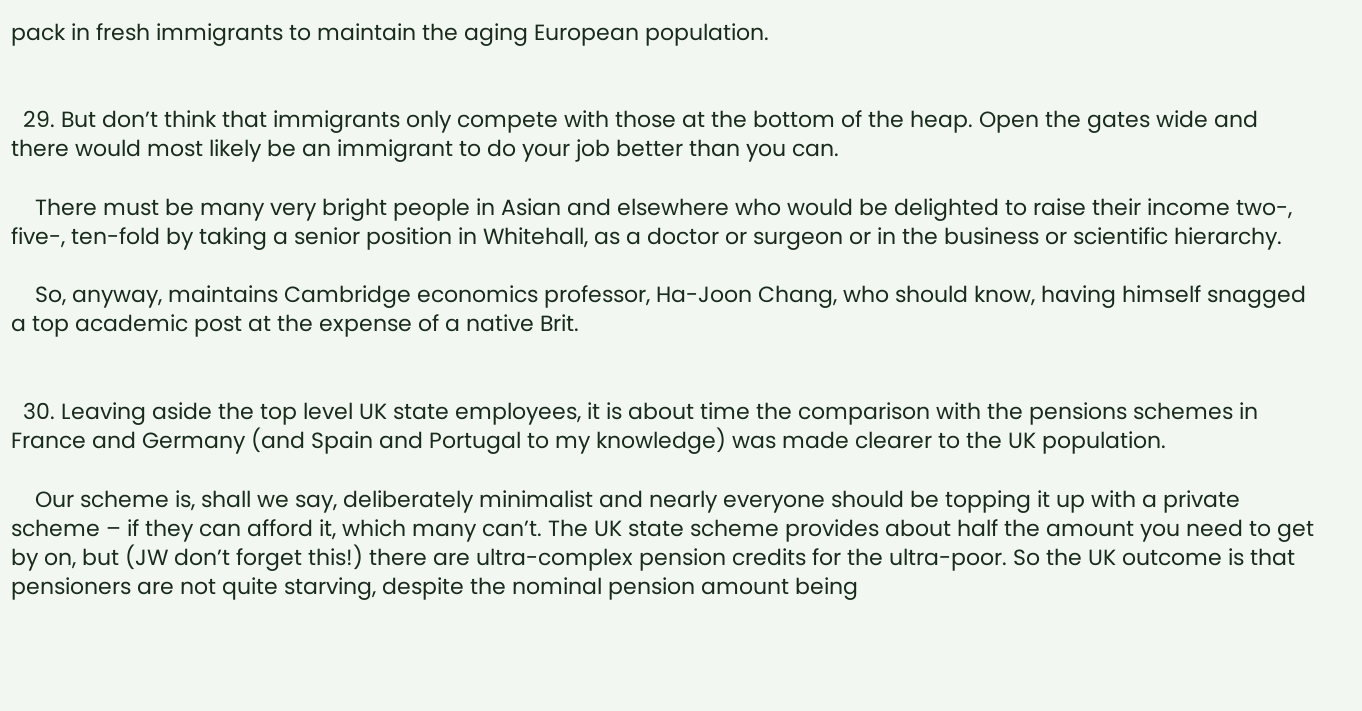pack in fresh immigrants to maintain the aging European population.


  29. But don’t think that immigrants only compete with those at the bottom of the heap. Open the gates wide and there would most likely be an immigrant to do your job better than you can.

    There must be many very bright people in Asian and elsewhere who would be delighted to raise their income two-, five-, ten-fold by taking a senior position in Whitehall, as a doctor or surgeon or in the business or scientific hierarchy.

    So, anyway, maintains Cambridge economics professor, Ha-Joon Chang, who should know, having himself snagged a top academic post at the expense of a native Brit.


  30. Leaving aside the top level UK state employees, it is about time the comparison with the pensions schemes in France and Germany (and Spain and Portugal to my knowledge) was made clearer to the UK population.

    Our scheme is, shall we say, deliberately minimalist and nearly everyone should be topping it up with a private scheme – if they can afford it, which many can’t. The UK state scheme provides about half the amount you need to get by on, but (JW don’t forget this!) there are ultra-complex pension credits for the ultra-poor. So the UK outcome is that pensioners are not quite starving, despite the nominal pension amount being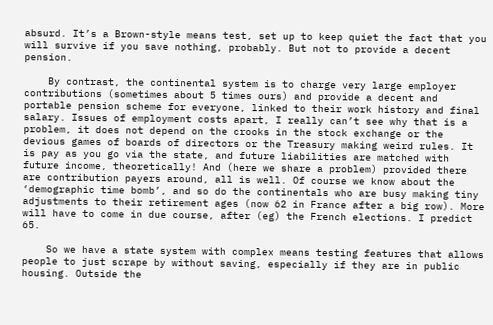absurd. It’s a Brown-style means test, set up to keep quiet the fact that you will survive if you save nothing, probably. But not to provide a decent pension.

    By contrast, the continental system is to charge very large employer contributions (sometimes about 5 times ours) and provide a decent and portable pension scheme for everyone, linked to their work history and final salary. Issues of employment costs apart, I really can’t see why that is a problem, it does not depend on the crooks in the stock exchange or the devious games of boards of directors or the Treasury making weird rules. It is pay as you go via the state, and future liabilities are matched with future income, theoretically! And (here we share a problem) provided there are contribution payers around, all is well. Of course we know about the ‘demographic time bomb’, and so do the continentals who are busy making tiny adjustments to their retirement ages (now 62 in France after a big row). More will have to come in due course, after (eg) the French elections. I predict 65.

    So we have a state system with complex means testing features that allows people to just scrape by without saving, especially if they are in public housing. Outside the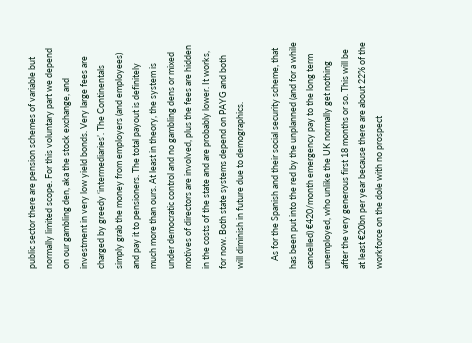public sector there are pension schemes of variable but normally limited scope. For this voluntary part we depend on our gambling den, aka the stock exchange, and investment in very low yield bonds. Very large fees are charged by greedy ‘intermediaries’. The Continentals simply grab the money from employers (and employees) and pay it to pensioners. The total payout is definitely much more than ours. At least in theory, the system is under democratic control and no gambling dens or mixed motives of directors are involved, plus the fees are hidden in the costs of the state and are probably lower. It works, for now. Both state systems depend on PAYG and both will diminish in future due to demographics.

    As for the Spanish and their social security scheme, that has been put into the red by the unplanned (and for a while cancelled) €420/month emergency pay to the long term unemployed, who unlike the UK normally get nothing after the very generous first 18 months or so. This will be at least €20bn per year because there are about 22% of the workforce on the dole with no prospect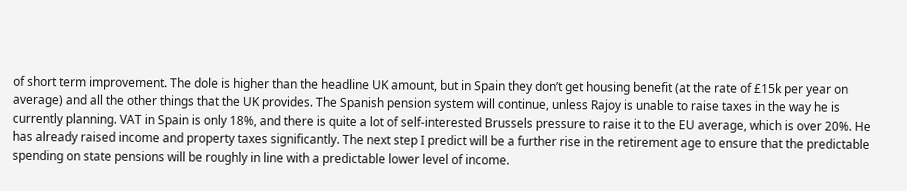of short term improvement. The dole is higher than the headline UK amount, but in Spain they don’t get housing benefit (at the rate of £15k per year on average) and all the other things that the UK provides. The Spanish pension system will continue, unless Rajoy is unable to raise taxes in the way he is currently planning. VAT in Spain is only 18%, and there is quite a lot of self-interested Brussels pressure to raise it to the EU average, which is over 20%. He has already raised income and property taxes significantly. The next step I predict will be a further rise in the retirement age to ensure that the predictable spending on state pensions will be roughly in line with a predictable lower level of income.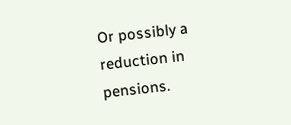Or possibly a reduction in pensions.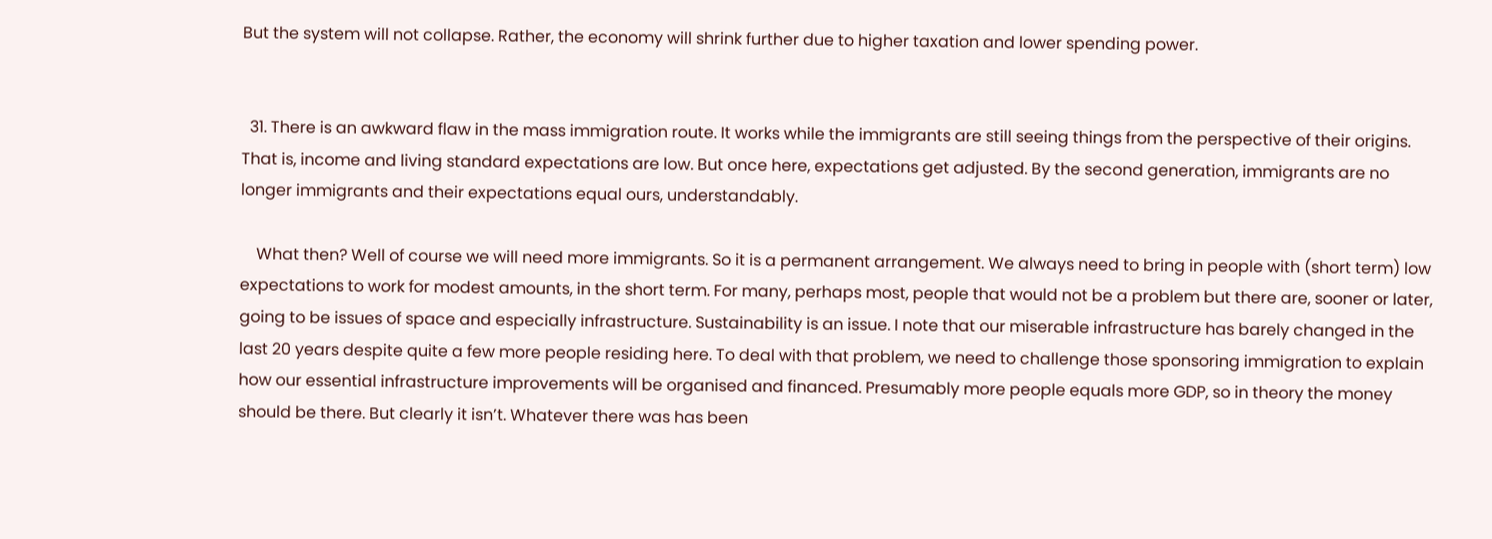But the system will not collapse. Rather, the economy will shrink further due to higher taxation and lower spending power.


  31. There is an awkward flaw in the mass immigration route. It works while the immigrants are still seeing things from the perspective of their origins. That is, income and living standard expectations are low. But once here, expectations get adjusted. By the second generation, immigrants are no longer immigrants and their expectations equal ours, understandably.

    What then? Well of course we will need more immigrants. So it is a permanent arrangement. We always need to bring in people with (short term) low expectations to work for modest amounts, in the short term. For many, perhaps most, people that would not be a problem but there are, sooner or later, going to be issues of space and especially infrastructure. Sustainability is an issue. I note that our miserable infrastructure has barely changed in the last 20 years despite quite a few more people residing here. To deal with that problem, we need to challenge those sponsoring immigration to explain how our essential infrastructure improvements will be organised and financed. Presumably more people equals more GDP, so in theory the money should be there. But clearly it isn’t. Whatever there was has been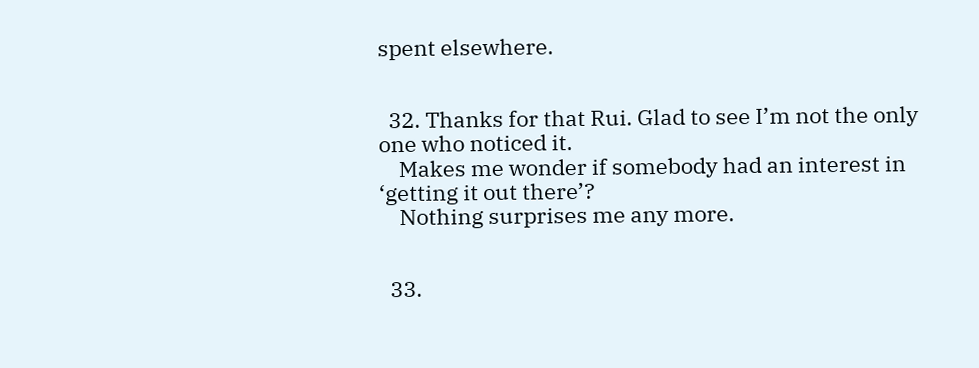spent elsewhere.


  32. Thanks for that Rui. Glad to see I’m not the only one who noticed it.
    Makes me wonder if somebody had an interest in ‘getting it out there’?
    Nothing surprises me any more.


  33.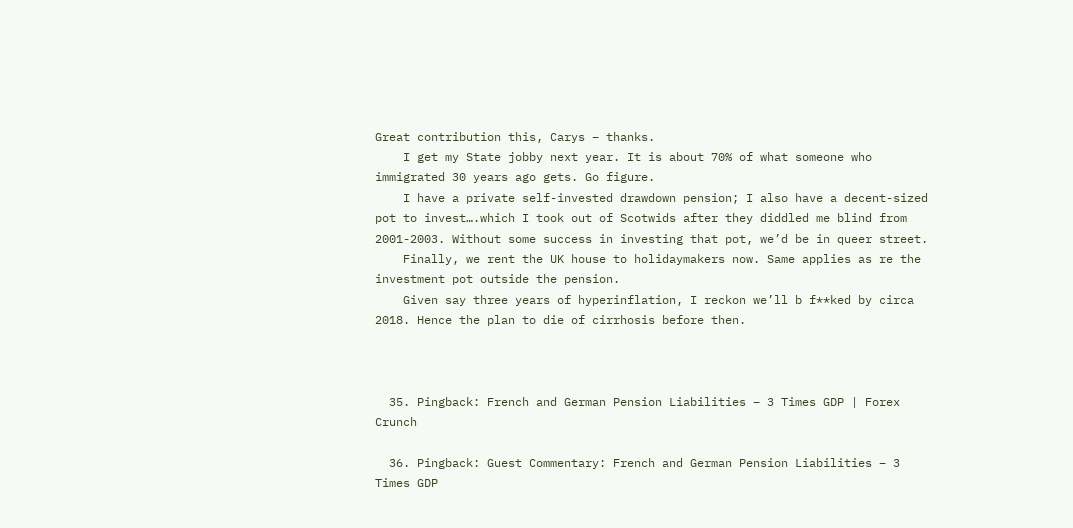Great contribution this, Carys – thanks.
    I get my State jobby next year. It is about 70% of what someone who immigrated 30 years ago gets. Go figure.
    I have a private self-invested drawdown pension; I also have a decent-sized pot to invest….which I took out of Scotwids after they diddled me blind from 2001-2003. Without some success in investing that pot, we’d be in queer street.
    Finally, we rent the UK house to holidaymakers now. Same applies as re the investment pot outside the pension.
    Given say three years of hyperinflation, I reckon we’ll b f**ked by circa 2018. Hence the plan to die of cirrhosis before then.



  35. Pingback: French and German Pension Liabilities – 3 Times GDP | Forex Crunch

  36. Pingback: Guest Commentary: French and German Pension Liabilities – 3 Times GDP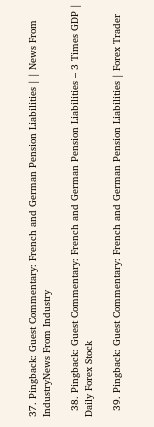37. Pingback: Guest Commentary: French and German Pension Liabilities | | News From IndustryNews From Industry

  38. Pingback: Guest Commentary: French and German Pension Liabilities – 3 Times GDP | Daily Forex Stock

  39. Pingback: Guest Commentary: French and German Pension Liabilities | Forex Trader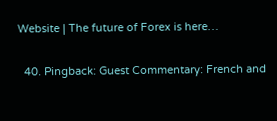Website | The future of Forex is here…

  40. Pingback: Guest Commentary: French and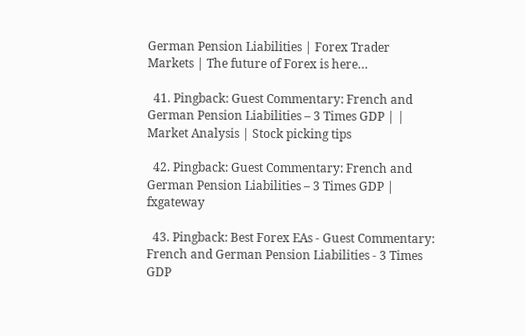German Pension Liabilities | Forex Trader Markets | The future of Forex is here…

  41. Pingback: Guest Commentary: French and German Pension Liabilities – 3 Times GDP | | Market Analysis | Stock picking tips

  42. Pingback: Guest Commentary: French and German Pension Liabilities – 3 Times GDP | fxgateway

  43. Pingback: Best Forex EAs - Guest Commentary: French and German Pension Liabilities - 3 Times GDP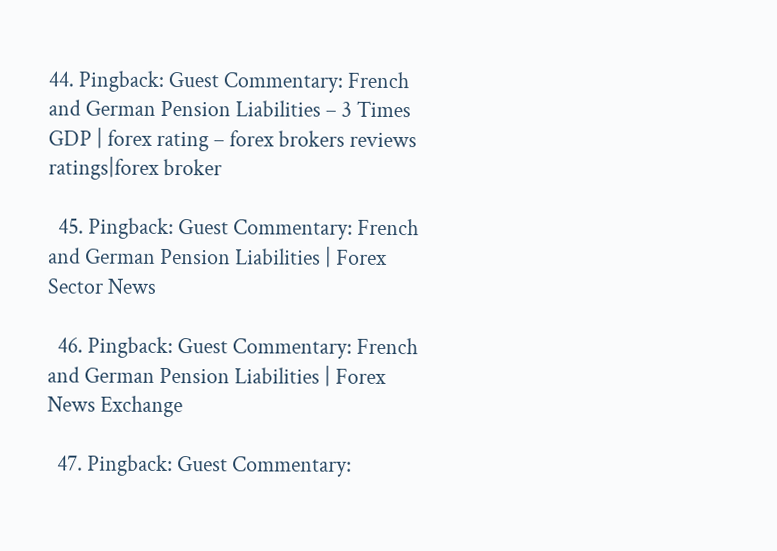44. Pingback: Guest Commentary: French and German Pension Liabilities – 3 Times GDP | forex rating – forex brokers reviews ratings|forex broker

  45. Pingback: Guest Commentary: French and German Pension Liabilities | Forex Sector News

  46. Pingback: Guest Commentary: French and German Pension Liabilities | Forex News Exchange

  47. Pingback: Guest Commentary: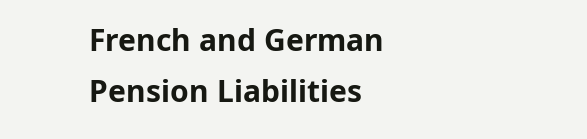French and German Pension Liabilities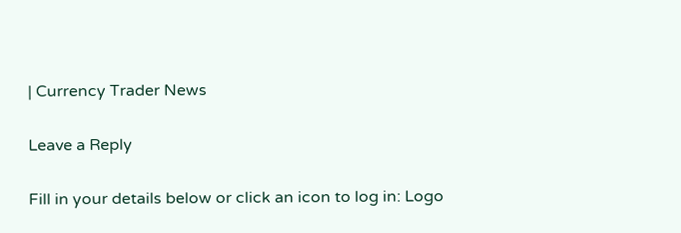| Currency Trader News

Leave a Reply

Fill in your details below or click an icon to log in: Logo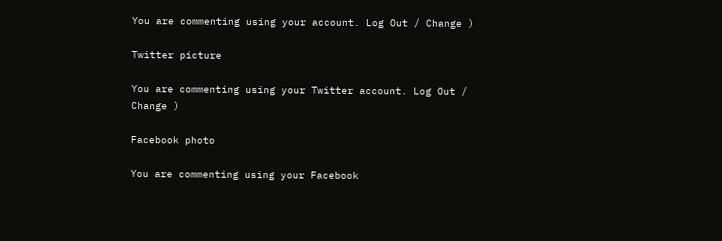You are commenting using your account. Log Out / Change )

Twitter picture

You are commenting using your Twitter account. Log Out / Change )

Facebook photo

You are commenting using your Facebook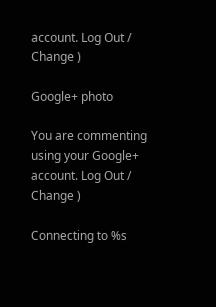account. Log Out / Change )

Google+ photo

You are commenting using your Google+ account. Log Out / Change )

Connecting to %s